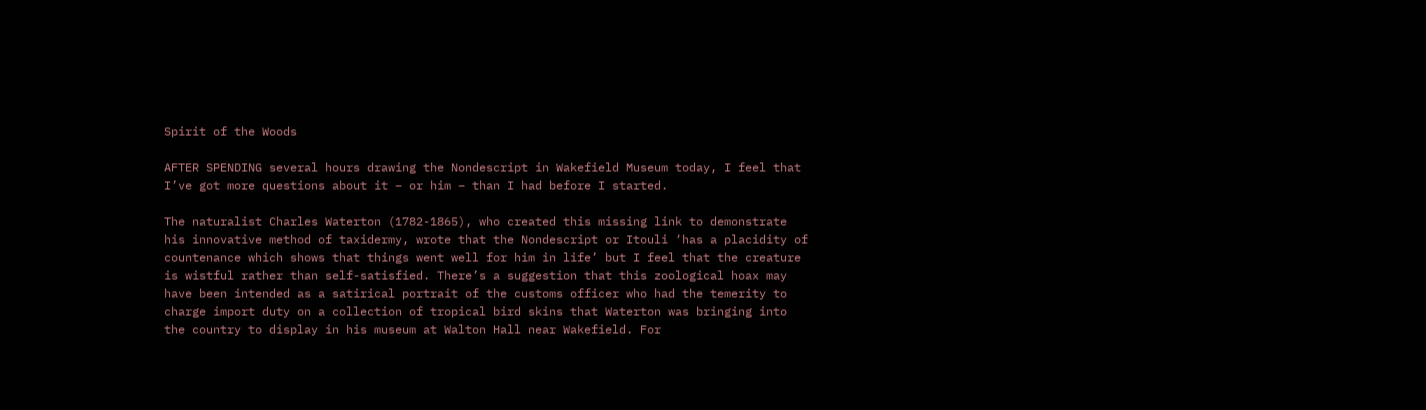Spirit of the Woods

AFTER SPENDING several hours drawing the Nondescript in Wakefield Museum today, I feel that I’ve got more questions about it – or him – than I had before I started.

The naturalist Charles Waterton (1782-1865), who created this missing link to demonstrate his innovative method of taxidermy, wrote that the Nondescript or Itouli ‘has a placidity of countenance which shows that things went well for him in life’ but I feel that the creature is wistful rather than self-satisfied. There’s a suggestion that this zoological hoax may have been intended as a satirical portrait of the customs officer who had the temerity to charge import duty on a collection of tropical bird skins that Waterton was bringing into the country to display in his museum at Walton Hall near Wakefield. For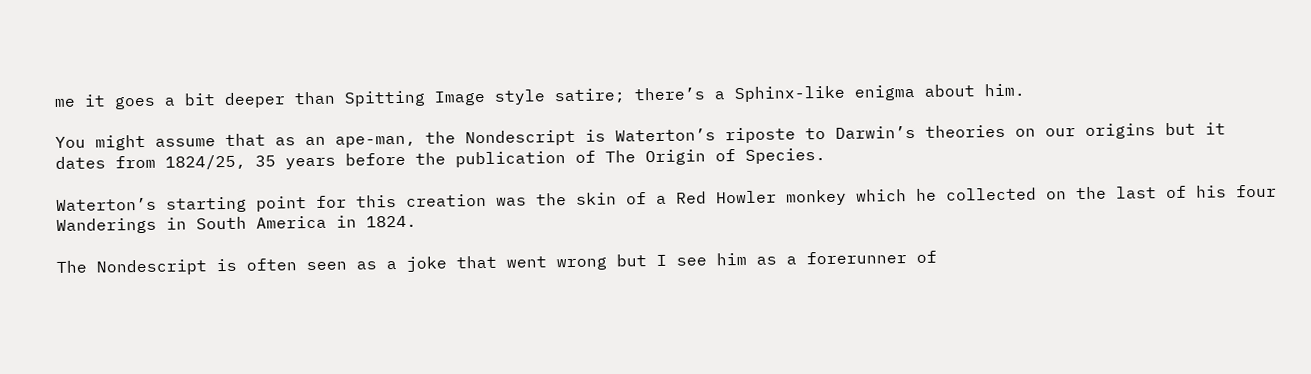me it goes a bit deeper than Spitting Image style satire; there’s a Sphinx-like enigma about him.

You might assume that as an ape-man, the Nondescript is Waterton’s riposte to Darwin’s theories on our origins but it dates from 1824/25, 35 years before the publication of The Origin of Species.

Waterton’s starting point for this creation was the skin of a Red Howler monkey which he collected on the last of his four Wanderings in South America in 1824.

The Nondescript is often seen as a joke that went wrong but I see him as a forerunner of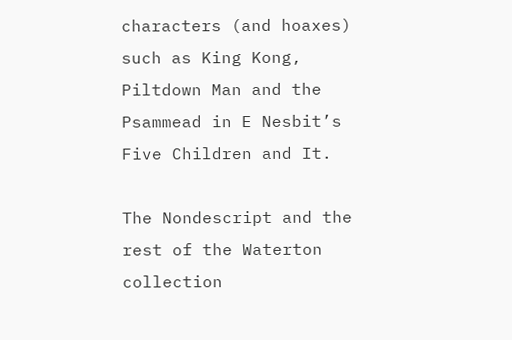characters (and hoaxes) such as King Kong, Piltdown Man and the Psammead in E Nesbit’s Five Children and It.

The Nondescript and the rest of the Waterton collection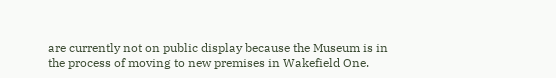are currently not on public display because the Museum is in the process of moving to new premises in Wakefield One.